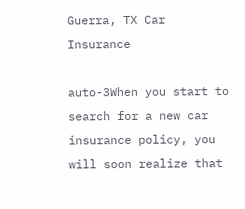Guerra, TX Car Insurance

auto-3When you start to search for a new car insurance policy, you will soon realize that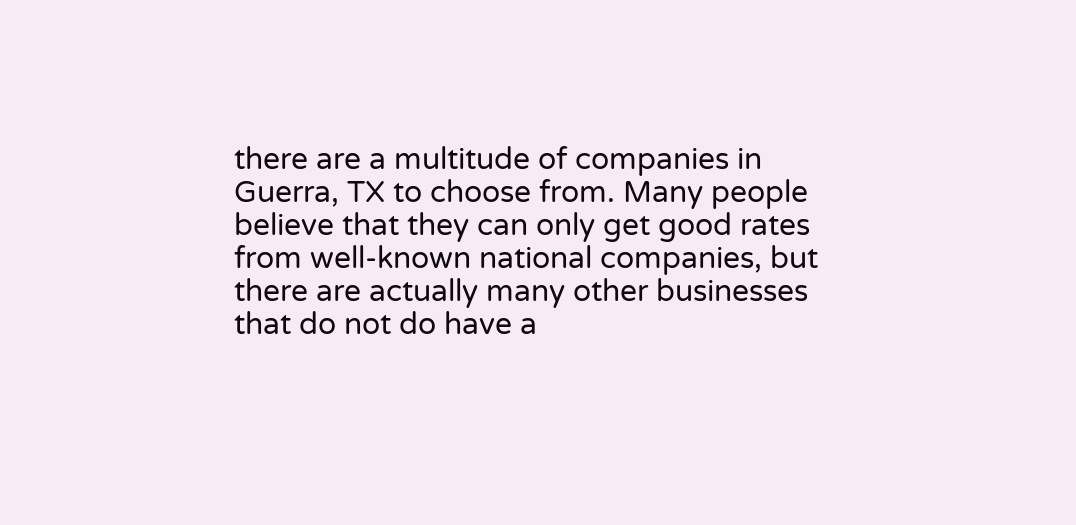there are a multitude of companies in Guerra, TX to choose from. Many people believe that they can only get good rates from well-known national companies, but there are actually many other businesses that do not do have a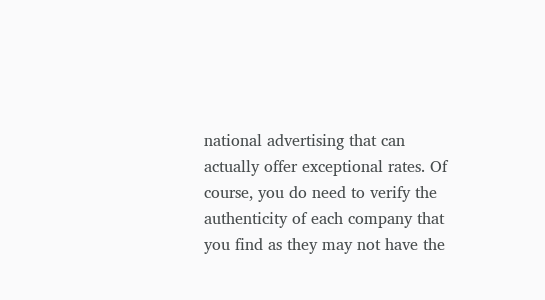national advertising that can actually offer exceptional rates. Of course, you do need to verify the authenticity of each company that you find as they may not have the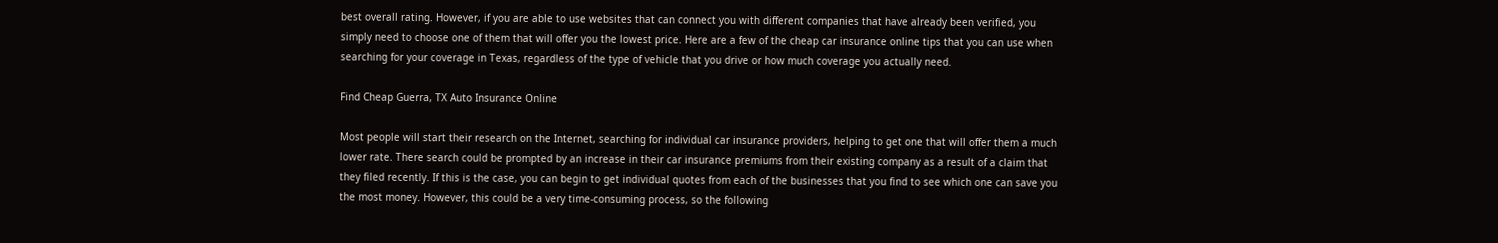best overall rating. However, if you are able to use websites that can connect you with different companies that have already been verified, you simply need to choose one of them that will offer you the lowest price. Here are a few of the cheap car insurance online tips that you can use when searching for your coverage in Texas, regardless of the type of vehicle that you drive or how much coverage you actually need.

Find Cheap Guerra, TX Auto Insurance Online

Most people will start their research on the Internet, searching for individual car insurance providers, helping to get one that will offer them a much lower rate. There search could be prompted by an increase in their car insurance premiums from their existing company as a result of a claim that they filed recently. If this is the case, you can begin to get individual quotes from each of the businesses that you find to see which one can save you the most money. However, this could be a very time-consuming process, so the following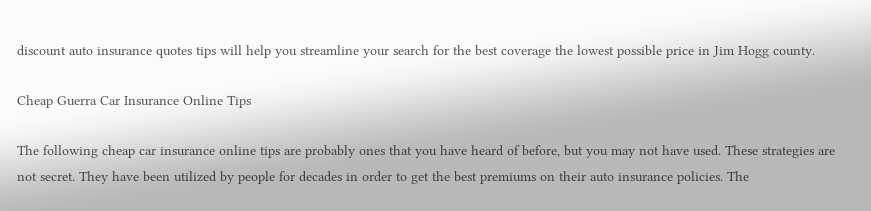discount auto insurance quotes tips will help you streamline your search for the best coverage the lowest possible price in Jim Hogg county.

Cheap Guerra Car Insurance Online Tips

The following cheap car insurance online tips are probably ones that you have heard of before, but you may not have used. These strategies are not secret. They have been utilized by people for decades in order to get the best premiums on their auto insurance policies. The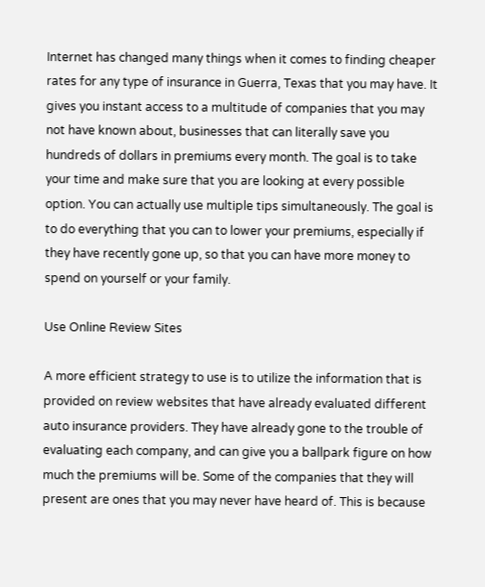Internet has changed many things when it comes to finding cheaper rates for any type of insurance in Guerra, Texas that you may have. It gives you instant access to a multitude of companies that you may not have known about, businesses that can literally save you hundreds of dollars in premiums every month. The goal is to take your time and make sure that you are looking at every possible option. You can actually use multiple tips simultaneously. The goal is to do everything that you can to lower your premiums, especially if they have recently gone up, so that you can have more money to spend on yourself or your family.

Use Online Review Sites

A more efficient strategy to use is to utilize the information that is provided on review websites that have already evaluated different auto insurance providers. They have already gone to the trouble of evaluating each company, and can give you a ballpark figure on how much the premiums will be. Some of the companies that they will present are ones that you may never have heard of. This is because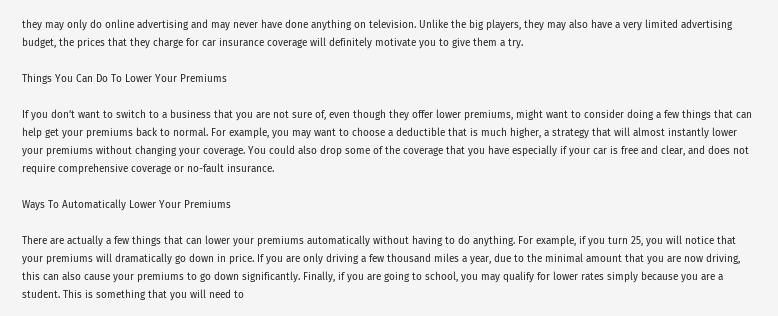they may only do online advertising and may never have done anything on television. Unlike the big players, they may also have a very limited advertising budget, the prices that they charge for car insurance coverage will definitely motivate you to give them a try.

Things You Can Do To Lower Your Premiums

If you don’t want to switch to a business that you are not sure of, even though they offer lower premiums, might want to consider doing a few things that can help get your premiums back to normal. For example, you may want to choose a deductible that is much higher, a strategy that will almost instantly lower your premiums without changing your coverage. You could also drop some of the coverage that you have especially if your car is free and clear, and does not require comprehensive coverage or no-fault insurance.

Ways To Automatically Lower Your Premiums

There are actually a few things that can lower your premiums automatically without having to do anything. For example, if you turn 25, you will notice that your premiums will dramatically go down in price. If you are only driving a few thousand miles a year, due to the minimal amount that you are now driving, this can also cause your premiums to go down significantly. Finally, if you are going to school, you may qualify for lower rates simply because you are a student. This is something that you will need to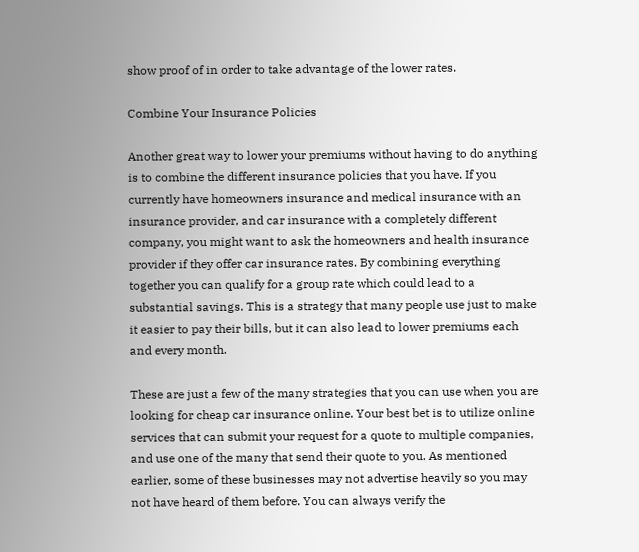show proof of in order to take advantage of the lower rates.

Combine Your Insurance Policies

Another great way to lower your premiums without having to do anything is to combine the different insurance policies that you have. If you currently have homeowners insurance and medical insurance with an insurance provider, and car insurance with a completely different company, you might want to ask the homeowners and health insurance provider if they offer car insurance rates. By combining everything together you can qualify for a group rate which could lead to a substantial savings. This is a strategy that many people use just to make it easier to pay their bills, but it can also lead to lower premiums each and every month.

These are just a few of the many strategies that you can use when you are looking for cheap car insurance online. Your best bet is to utilize online services that can submit your request for a quote to multiple companies, and use one of the many that send their quote to you. As mentioned earlier, some of these businesses may not advertise heavily so you may not have heard of them before. You can always verify the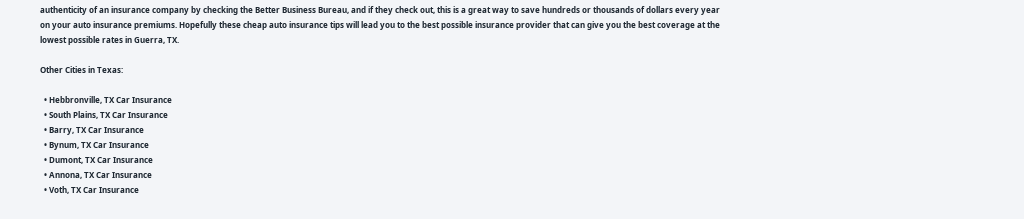authenticity of an insurance company by checking the Better Business Bureau, and if they check out, this is a great way to save hundreds or thousands of dollars every year on your auto insurance premiums. Hopefully these cheap auto insurance tips will lead you to the best possible insurance provider that can give you the best coverage at the lowest possible rates in Guerra, TX.

Other Cities in Texas:

  • Hebbronville, TX Car Insurance
  • South Plains, TX Car Insurance
  • Barry, TX Car Insurance
  • Bynum, TX Car Insurance
  • Dumont, TX Car Insurance
  • Annona, TX Car Insurance
  • Voth, TX Car Insurance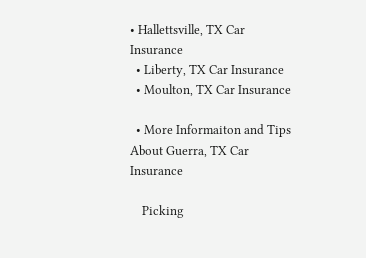• Hallettsville, TX Car Insurance
  • Liberty, TX Car Insurance
  • Moulton, TX Car Insurance

  • More Informaiton and Tips About Guerra, TX Car Insurance

    Picking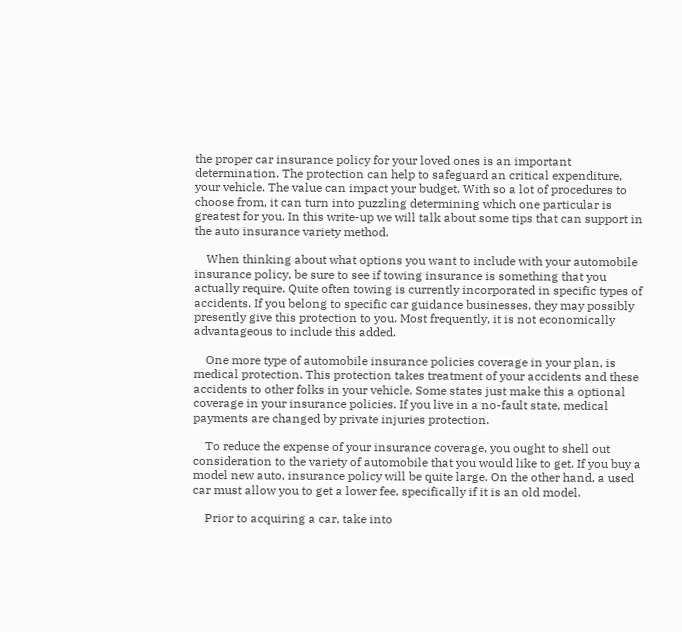the proper car insurance policy for your loved ones is an important determination. The protection can help to safeguard an critical expenditure, your vehicle. The value can impact your budget. With so a lot of procedures to choose from, it can turn into puzzling determining which one particular is greatest for you. In this write-up we will talk about some tips that can support in the auto insurance variety method.

    When thinking about what options you want to include with your automobile insurance policy, be sure to see if towing insurance is something that you actually require. Quite often towing is currently incorporated in specific types of accidents. If you belong to specific car guidance businesses, they may possibly presently give this protection to you. Most frequently, it is not economically advantageous to include this added.

    One more type of automobile insurance policies coverage in your plan, is medical protection. This protection takes treatment of your accidents and these accidents to other folks in your vehicle. Some states just make this a optional coverage in your insurance policies. If you live in a no-fault state, medical payments are changed by private injuries protection.

    To reduce the expense of your insurance coverage, you ought to shell out consideration to the variety of automobile that you would like to get. If you buy a model new auto, insurance policy will be quite large. On the other hand, a used car must allow you to get a lower fee, specifically if it is an old model.

    Prior to acquiring a car, take into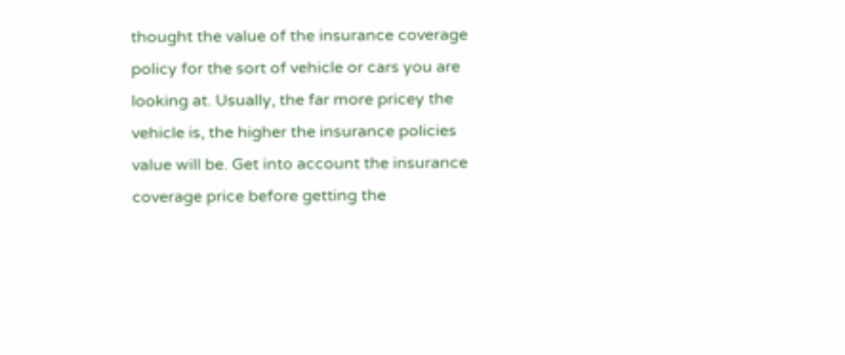thought the value of the insurance coverage policy for the sort of vehicle or cars you are looking at. Usually, the far more pricey the vehicle is, the higher the insurance policies value will be. Get into account the insurance coverage price before getting the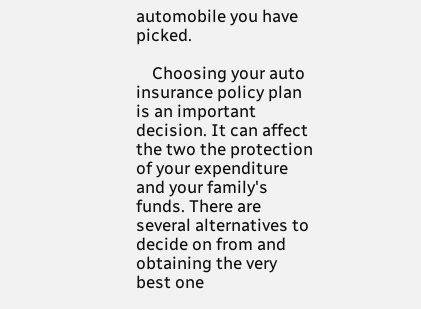automobile you have picked.

    Choosing your auto insurance policy plan is an important decision. It can affect the two the protection of your expenditure and your family's funds. There are several alternatives to decide on from and obtaining the very best one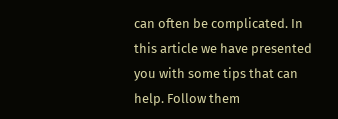can often be complicated. In this article we have presented you with some tips that can help. Follow them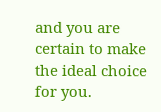and you are certain to make the ideal choice for you.